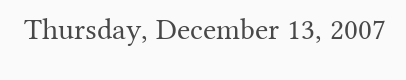Thursday, December 13, 2007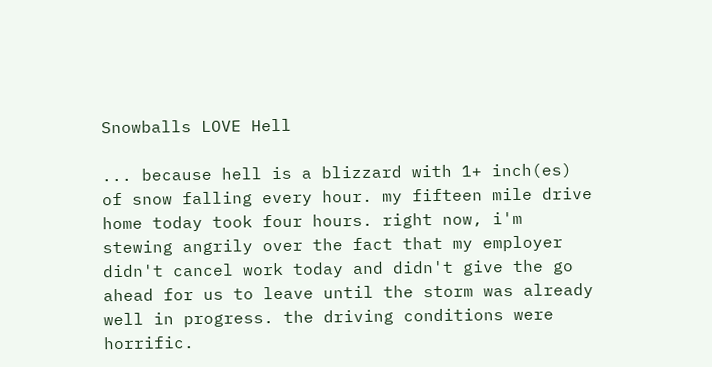Snowballs LOVE Hell

... because hell is a blizzard with 1+ inch(es) of snow falling every hour. my fifteen mile drive home today took four hours. right now, i'm stewing angrily over the fact that my employer didn't cancel work today and didn't give the go ahead for us to leave until the storm was already well in progress. the driving conditions were horrific.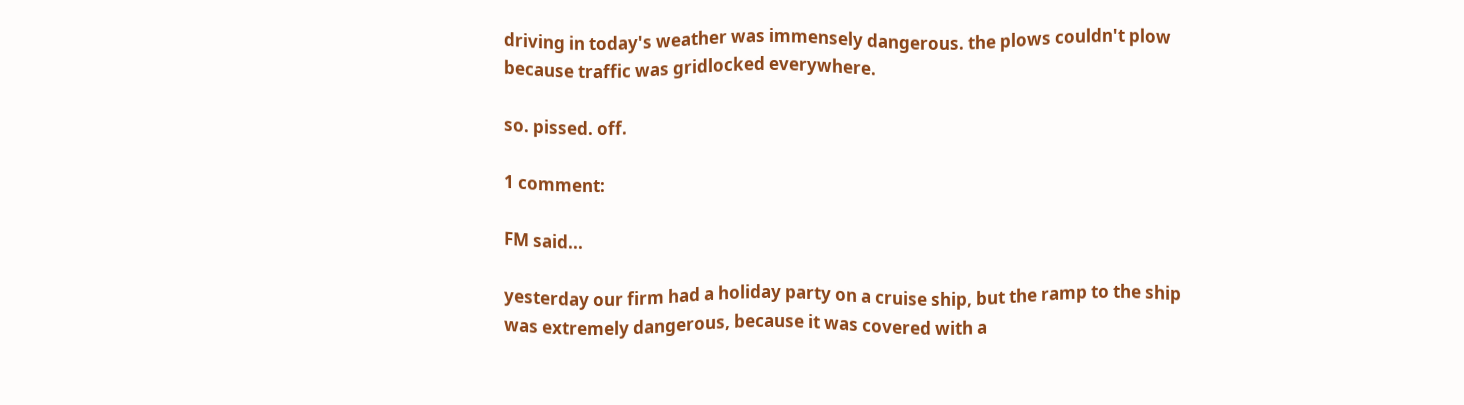driving in today's weather was immensely dangerous. the plows couldn't plow because traffic was gridlocked everywhere.

so. pissed. off.

1 comment:

FM said...

yesterday our firm had a holiday party on a cruise ship, but the ramp to the ship was extremely dangerous, because it was covered with a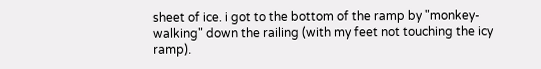sheet of ice. i got to the bottom of the ramp by "monkey-walking" down the railing (with my feet not touching the icy ramp).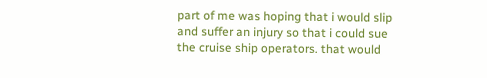part of me was hoping that i would slip and suffer an injury so that i could sue the cruise ship operators. that would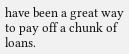have been a great way to pay off a chunk of loans.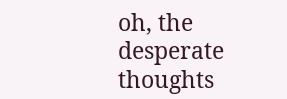oh, the desperate thoughts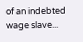of an indebted wage slave...